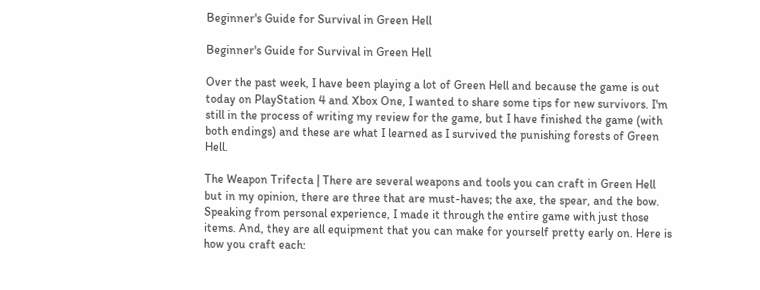Beginner's Guide for Survival in Green Hell

Beginner's Guide for Survival in Green Hell

Over the past week, I have been playing a lot of Green Hell and because the game is out today on PlayStation 4 and Xbox One, I wanted to share some tips for new survivors. I'm still in the process of writing my review for the game, but I have finished the game (with both endings) and these are what I learned as I survived the punishing forests of Green Hell.

The Weapon Trifecta | There are several weapons and tools you can craft in Green Hell but in my opinion, there are three that are must-haves; the axe, the spear, and the bow. Speaking from personal experience, I made it through the entire game with just those items. And, they are all equipment that you can make for yourself pretty early on. Here is how you craft each: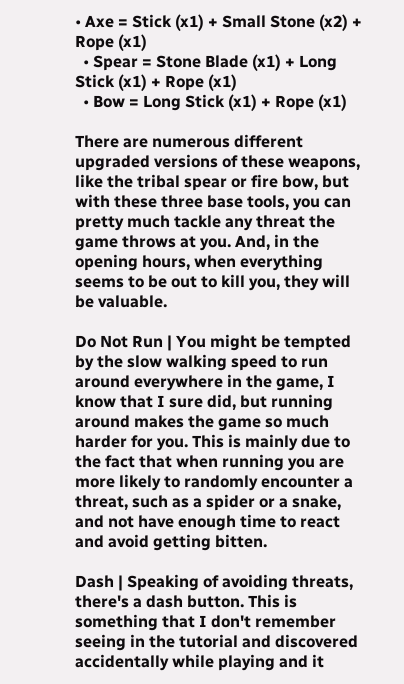• Axe = Stick (x1) + Small Stone (x2) + Rope (x1)
  • Spear = Stone Blade (x1) + Long Stick (x1) + Rope (x1)
  • Bow = Long Stick (x1) + Rope (x1)

There are numerous different upgraded versions of these weapons, like the tribal spear or fire bow, but with these three base tools, you can pretty much tackle any threat the game throws at you. And, in the opening hours, when everything seems to be out to kill you, they will be valuable.

Do Not Run | You might be tempted by the slow walking speed to run around everywhere in the game, I know that I sure did, but running around makes the game so much harder for you. This is mainly due to the fact that when running you are more likely to randomly encounter a threat, such as a spider or a snake, and not have enough time to react and avoid getting bitten.

Dash | Speaking of avoiding threats, there's a dash button. This is something that I don't remember seeing in the tutorial and discovered accidentally while playing and it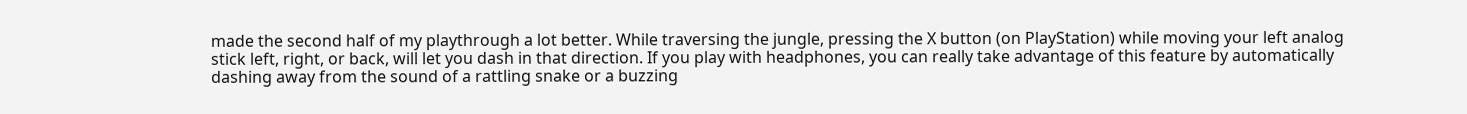made the second half of my playthrough a lot better. While traversing the jungle, pressing the X button (on PlayStation) while moving your left analog stick left, right, or back, will let you dash in that direction. If you play with headphones, you can really take advantage of this feature by automatically dashing away from the sound of a rattling snake or a buzzing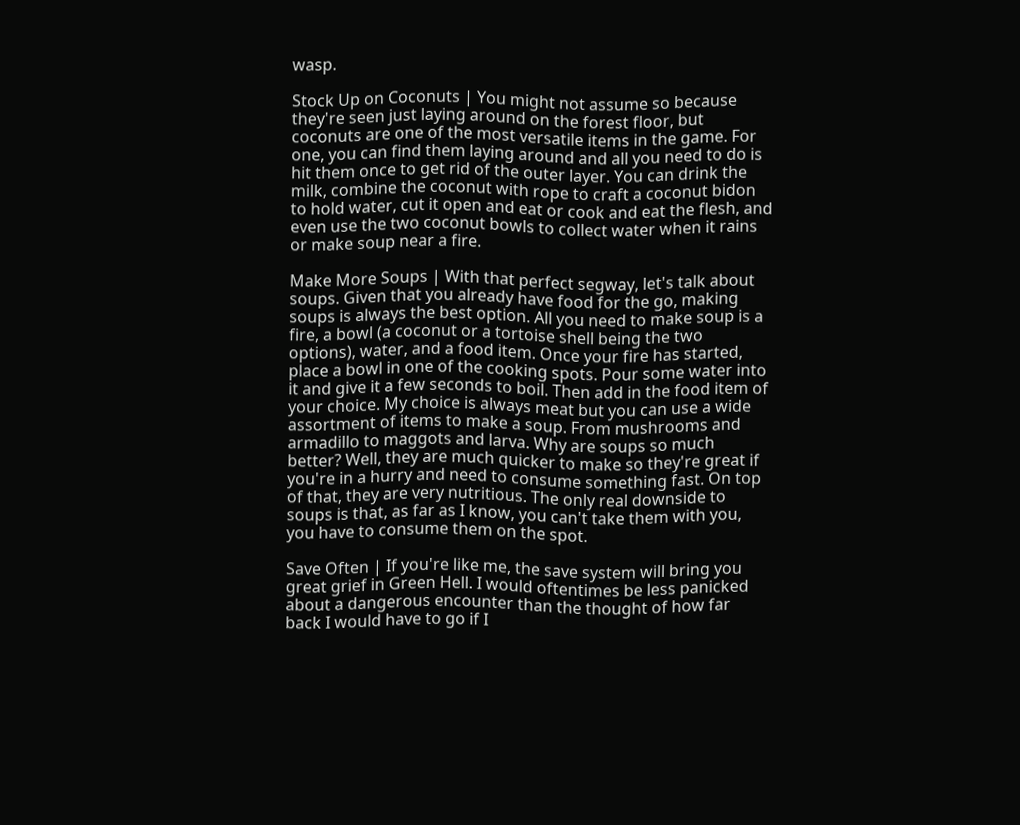wasp.

Stock Up on Coconuts | You might not assume so because they're seen just laying around on the forest floor, but coconuts are one of the most versatile items in the game. For one, you can find them laying around and all you need to do is hit them once to get rid of the outer layer. You can drink the milk, combine the coconut with rope to craft a coconut bidon to hold water, cut it open and eat or cook and eat the flesh, and even use the two coconut bowls to collect water when it rains or make soup near a fire.

Make More Soups | With that perfect segway, let's talk about soups. Given that you already have food for the go, making soups is always the best option. All you need to make soup is a fire, a bowl (a coconut or a tortoise shell being the two options), water, and a food item. Once your fire has started, place a bowl in one of the cooking spots. Pour some water into it and give it a few seconds to boil. Then add in the food item of your choice. My choice is always meat but you can use a wide assortment of items to make a soup. From mushrooms and armadillo to maggots and larva. Why are soups so much better? Well, they are much quicker to make so they're great if you're in a hurry and need to consume something fast. On top of that, they are very nutritious. The only real downside to soups is that, as far as I know, you can't take them with you, you have to consume them on the spot.

Save Often | If you're like me, the save system will bring you great grief in Green Hell. I would oftentimes be less panicked about a dangerous encounter than the thought of how far back I would have to go if I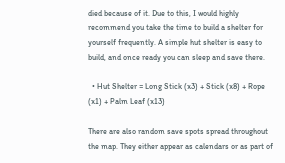died because of it. Due to this, I would highly recommend you take the time to build a shelter for yourself frequently. A simple hut shelter is easy to build, and once ready you can sleep and save there.

  • Hut Shelter = Long Stick (x3) + Stick (x8) + Rope (x1) + Palm Leaf (x13)

There are also random save spots spread throughout the map. They either appear as calendars or as part of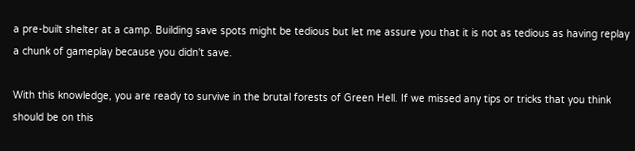a pre-built shelter at a camp. Building save spots might be tedious but let me assure you that it is not as tedious as having replay a chunk of gameplay because you didn't save.

With this knowledge, you are ready to survive in the brutal forests of Green Hell. If we missed any tips or tricks that you think should be on this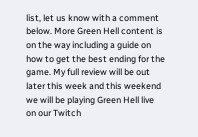list, let us know with a comment below. More Green Hell content is on the way including a guide on how to get the best ending for the game. My full review will be out later this week and this weekend we will be playing Green Hell live on our Twitch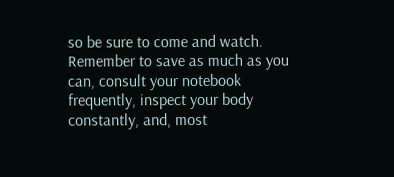so be sure to come and watch. Remember to save as much as you can, consult your notebook frequently, inspect your body constantly, and, most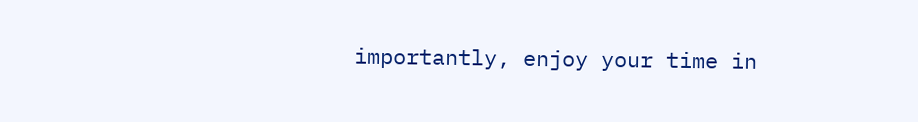importantly, enjoy your time in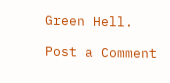Green Hell.

Post a Comment